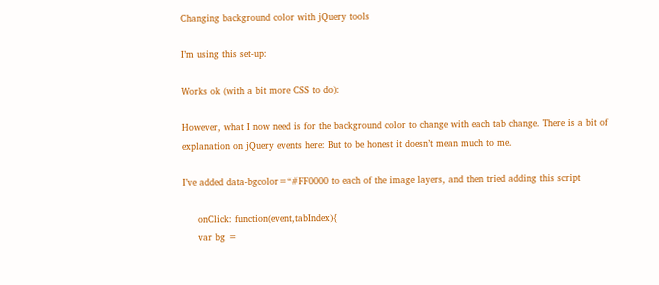Changing background color with jQuery tools

I’m using this set-up:

Works ok (with a bit more CSS to do):

However, what I now need is for the background color to change with each tab change. There is a bit of explanation on jQuery events here: But to be honest it doesn’t mean much to me.

I’ve added data-bgcolor=“#FF0000 to each of the image layers, and then tried adding this script

     onClick: function(event,tabIndex){
     var bg =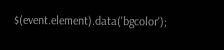$(event.element).data('bgcolor');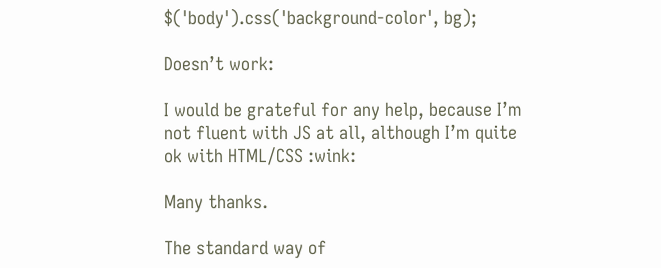$('body').css('background-color', bg);

Doesn’t work:

I would be grateful for any help, because I’m not fluent with JS at all, although I’m quite ok with HTML/CSS :wink:

Many thanks.

The standard way of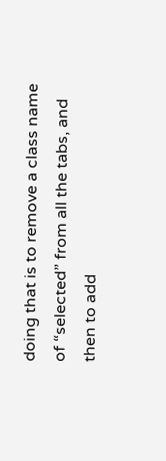doing that is to remove a class name of “selected” from all the tabs, and then to add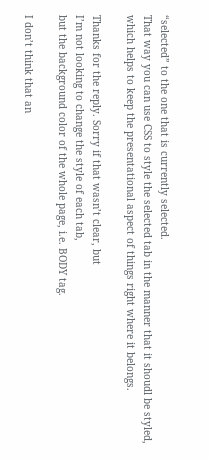“selected” to the one that is currently selected.
That way you can use CSS to style the selected tab in the manner that it shoudl be styled, which helps to keep the presentational aspect of things right where it belongs.

Thanks for the reply. Sorry if that wasn’t clear, but
I’m not looking to change the style of each tab,
but the background color of the whole page, i.e. BODY tag.

I don’t think that an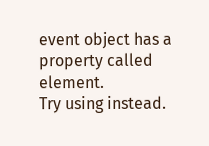event object has a property called element.
Try using instead.